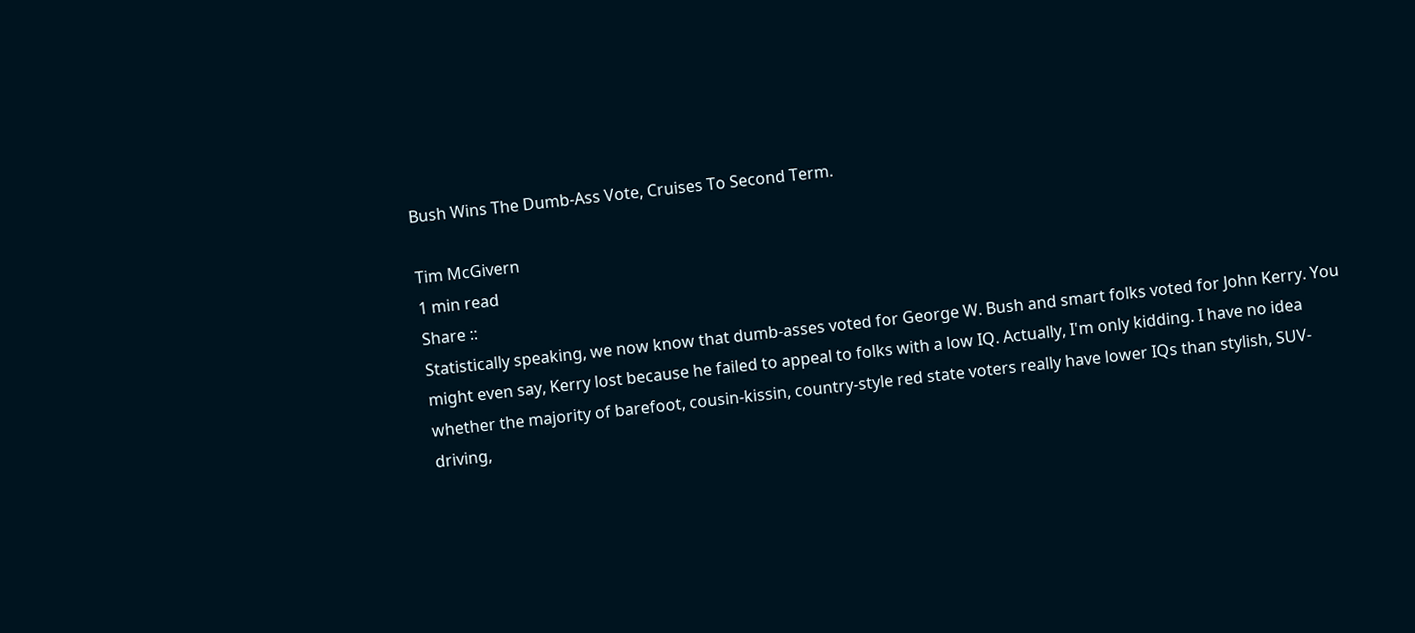Bush Wins The Dumb-Ass Vote, Cruises To Second Term.

Tim McGivern
1 min read
Share ::
Statistically speaking, we now know that dumb-asses voted for George W. Bush and smart folks voted for John Kerry. You might even say, Kerry lost because he failed to appeal to folks with a low IQ. Actually, I'm only kidding. I have no idea whether the majority of barefoot, cousin-kissin, country-style red state voters really have lower IQs than stylish, SUV-driving,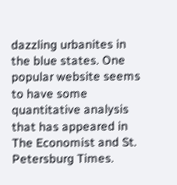dazzling urbanites in the blue states. One popular website seems to have some quantitative analysis that has appeared in The Economist and St. Petersburg Times.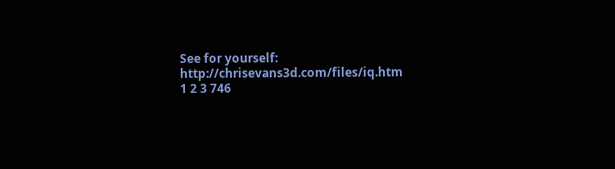See for yourself: http://chrisevans3d.com/files/iq.htm
1 2 3 746